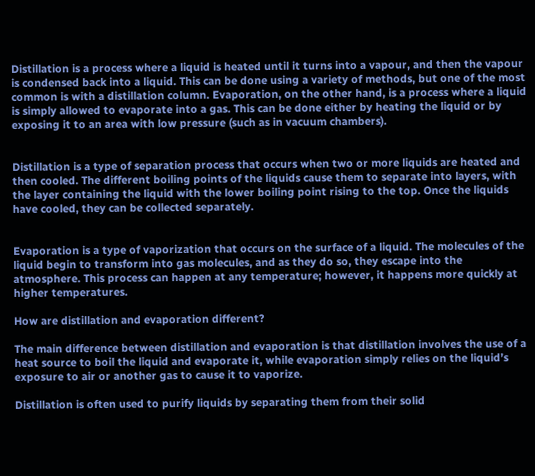Distillation is a process where a liquid is heated until it turns into a vapour, and then the vapour is condensed back into a liquid. This can be done using a variety of methods, but one of the most common is with a distillation column. Evaporation, on the other hand, is a process where a liquid is simply allowed to evaporate into a gas. This can be done either by heating the liquid or by exposing it to an area with low pressure (such as in vacuum chambers).


Distillation is a type of separation process that occurs when two or more liquids are heated and then cooled. The different boiling points of the liquids cause them to separate into layers, with the layer containing the liquid with the lower boiling point rising to the top. Once the liquids have cooled, they can be collected separately.


Evaporation is a type of vaporization that occurs on the surface of a liquid. The molecules of the liquid begin to transform into gas molecules, and as they do so, they escape into the atmosphere. This process can happen at any temperature; however, it happens more quickly at higher temperatures.

How are distillation and evaporation different?

The main difference between distillation and evaporation is that distillation involves the use of a heat source to boil the liquid and evaporate it, while evaporation simply relies on the liquid’s exposure to air or another gas to cause it to vaporize.

Distillation is often used to purify liquids by separating them from their solid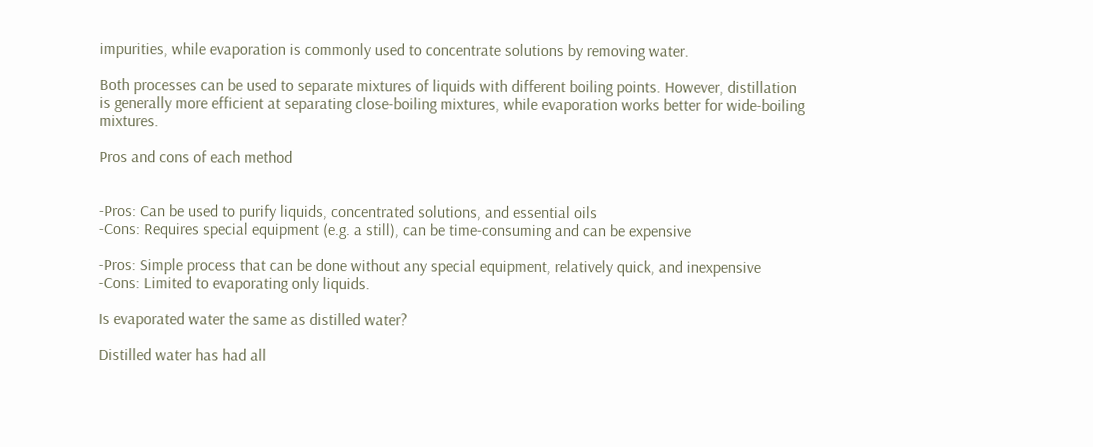impurities, while evaporation is commonly used to concentrate solutions by removing water.

Both processes can be used to separate mixtures of liquids with different boiling points. However, distillation is generally more efficient at separating close-boiling mixtures, while evaporation works better for wide-boiling mixtures.

Pros and cons of each method


-Pros: Can be used to purify liquids, concentrated solutions, and essential oils
-Cons: Requires special equipment (e.g. a still), can be time-consuming and can be expensive

-Pros: Simple process that can be done without any special equipment, relatively quick, and inexpensive
-Cons: Limited to evaporating only liquids.

Is evaporated water the same as distilled water?

Distilled water has had all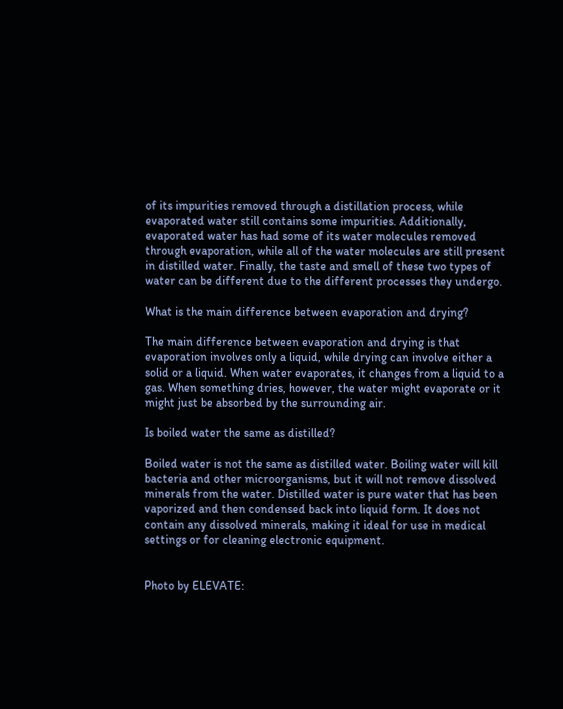of its impurities removed through a distillation process, while evaporated water still contains some impurities. Additionally, evaporated water has had some of its water molecules removed through evaporation, while all of the water molecules are still present in distilled water. Finally, the taste and smell of these two types of water can be different due to the different processes they undergo.

What is the main difference between evaporation and drying?

The main difference between evaporation and drying is that evaporation involves only a liquid, while drying can involve either a solid or a liquid. When water evaporates, it changes from a liquid to a gas. When something dries, however, the water might evaporate or it might just be absorbed by the surrounding air.

Is boiled water the same as distilled?

Boiled water is not the same as distilled water. Boiling water will kill bacteria and other microorganisms, but it will not remove dissolved minerals from the water. Distilled water is pure water that has been vaporized and then condensed back into liquid form. It does not contain any dissolved minerals, making it ideal for use in medical settings or for cleaning electronic equipment.


Photo by ELEVATE: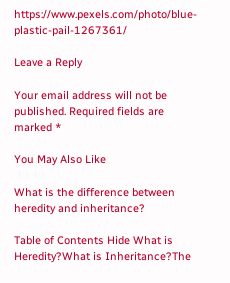https://www.pexels.com/photo/blue-plastic-pail-1267361/

Leave a Reply

Your email address will not be published. Required fields are marked *

You May Also Like

What is the difference between heredity and inheritance?

Table of Contents Hide What is Heredity?What is Inheritance?The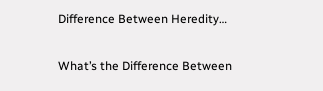Difference Between Heredity…

What’s the Difference Between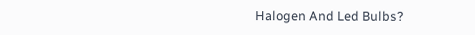Halogen And Led Bulbs?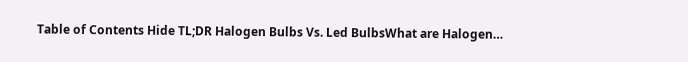Table of Contents Hide TL;DR Halogen Bulbs Vs. Led BulbsWhat are Halogen…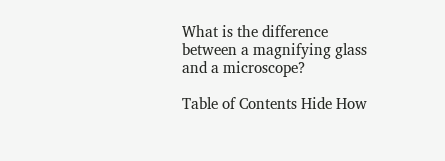What is the difference between a magnifying glass and a microscope?

Table of Contents Hide How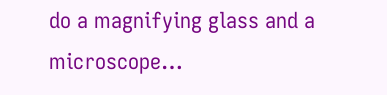do a magnifying glass and a microscope…